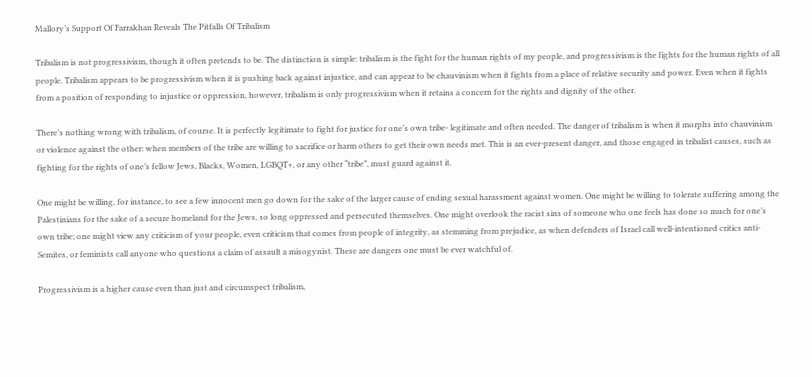Mallory’s Support Of Farrakhan Reveals The Pitfalls Of Tribalism

Tribalism is not progressivism, though it often pretends to be. The distinction is simple: tribalism is the fight for the human rights of my people, and progressivism is the fights for the human rights of all people. Tribalism appears to be progressivism when it is pushing back against injustice, and can appear to be chauvinism when it fights from a place of relative security and power. Even when it fights from a position of responding to injustice or oppression, however, tribalism is only progressivism when it retains a concern for the rights and dignity of the other.

There’s nothing wrong with tribalism, of course. It is perfectly legitimate to fight for justice for one’s own tribe- legitimate and often needed. The danger of tribalism is when it morphs into chauvinism or violence against the other: when members of the tribe are willing to sacrifice or harm others to get their own needs met. This is an ever-present danger, and those engaged in tribalist causes, such as fighting for the rights of one’s fellow Jews, Blacks, Women, LGBQT+, or any other “tribe”, must guard against it.

One might be willing, for instance, to see a few innocent men go down for the sake of the larger cause of ending sexual harassment against women. One might be willing to tolerate suffering among the Palestinians for the sake of a secure homeland for the Jews, so long oppressed and persecuted themselves. One might overlook the racist sins of someone who one feels has done so much for one’s own tribe; one might view any criticism of your people, even criticism that comes from people of integrity, as stemming from prejudice, as when defenders of Israel call well-intentioned critics anti-Semites, or feminists call anyone who questions a claim of assault a misogynist. These are dangers one must be ever watchful of.

Progressivism is a higher cause even than just and circumspect tribalism,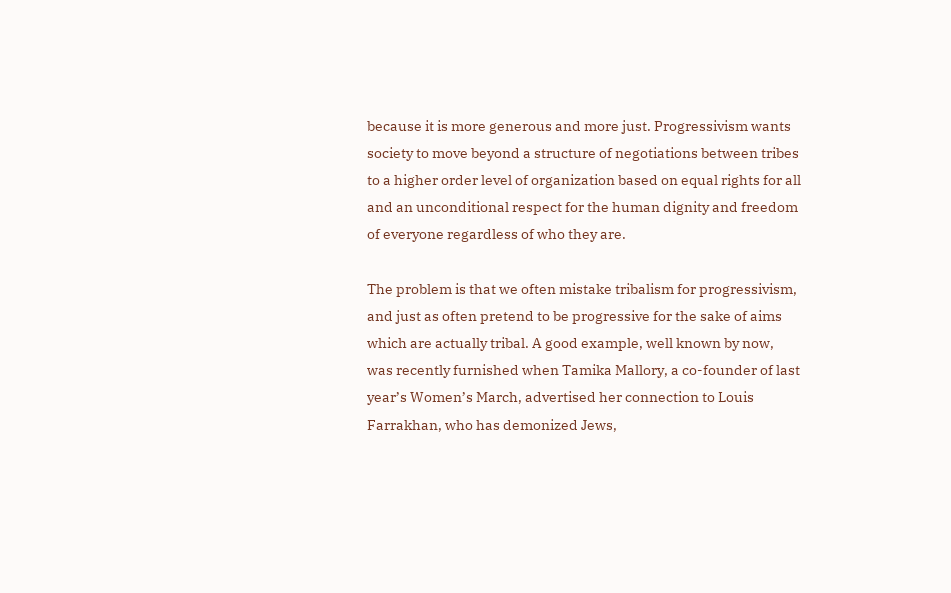because it is more generous and more just. Progressivism wants society to move beyond a structure of negotiations between tribes to a higher order level of organization based on equal rights for all and an unconditional respect for the human dignity and freedom of everyone regardless of who they are.

The problem is that we often mistake tribalism for progressivism, and just as often pretend to be progressive for the sake of aims which are actually tribal. A good example, well known by now, was recently furnished when Tamika Mallory, a co-founder of last year’s Women’s March, advertised her connection to Louis Farrakhan, who has demonized Jews,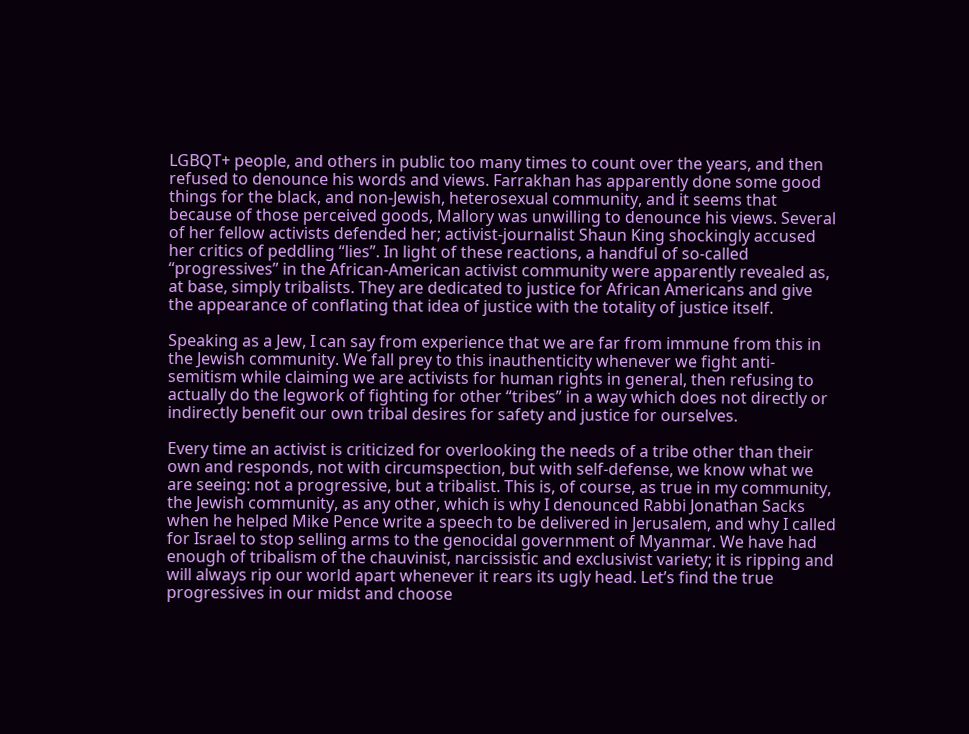LGBQT+ people, and others in public too many times to count over the years, and then refused to denounce his words and views. Farrakhan has apparently done some good things for the black, and non-Jewish, heterosexual community, and it seems that because of those perceived goods, Mallory was unwilling to denounce his views. Several of her fellow activists defended her; activist-journalist Shaun King shockingly accused her critics of peddling “lies”. In light of these reactions, a handful of so-called “progressives” in the African-American activist community were apparently revealed as, at base, simply tribalists. They are dedicated to justice for African Americans and give the appearance of conflating that idea of justice with the totality of justice itself.

Speaking as a Jew, I can say from experience that we are far from immune from this in the Jewish community. We fall prey to this inauthenticity whenever we fight anti-semitism while claiming we are activists for human rights in general, then refusing to actually do the legwork of fighting for other “tribes” in a way which does not directly or indirectly benefit our own tribal desires for safety and justice for ourselves.

Every time an activist is criticized for overlooking the needs of a tribe other than their own and responds, not with circumspection, but with self-defense, we know what we are seeing: not a progressive, but a tribalist. This is, of course, as true in my community, the Jewish community, as any other, which is why I denounced Rabbi Jonathan Sacks when he helped Mike Pence write a speech to be delivered in Jerusalem, and why I called for Israel to stop selling arms to the genocidal government of Myanmar. We have had enough of tribalism of the chauvinist, narcissistic and exclusivist variety; it is ripping and will always rip our world apart whenever it rears its ugly head. Let’s find the true progressives in our midst and choose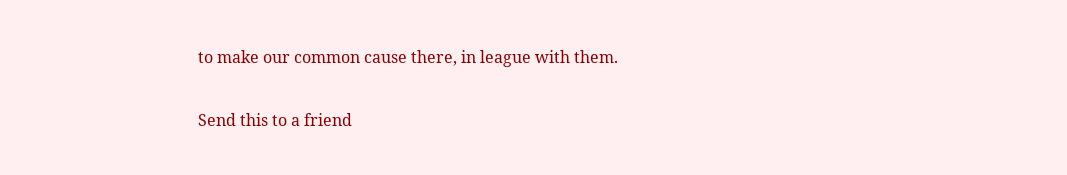to make our common cause there, in league with them.

Send this to a friend